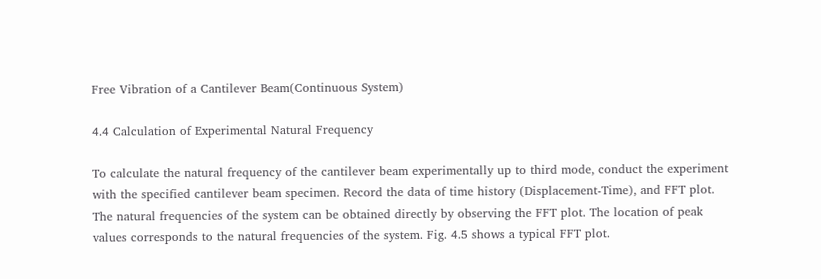Free Vibration of a Cantilever Beam(Continuous System)

4.4 Calculation of Experimental Natural Frequency

To calculate the natural frequency of the cantilever beam experimentally up to third mode, conduct the experiment with the specified cantilever beam specimen. Record the data of time history (Displacement-Time), and FFT plot. The natural frequencies of the system can be obtained directly by observing the FFT plot. The location of peak values corresponds to the natural frequencies of the system. Fig. 4.5 shows a typical FFT plot.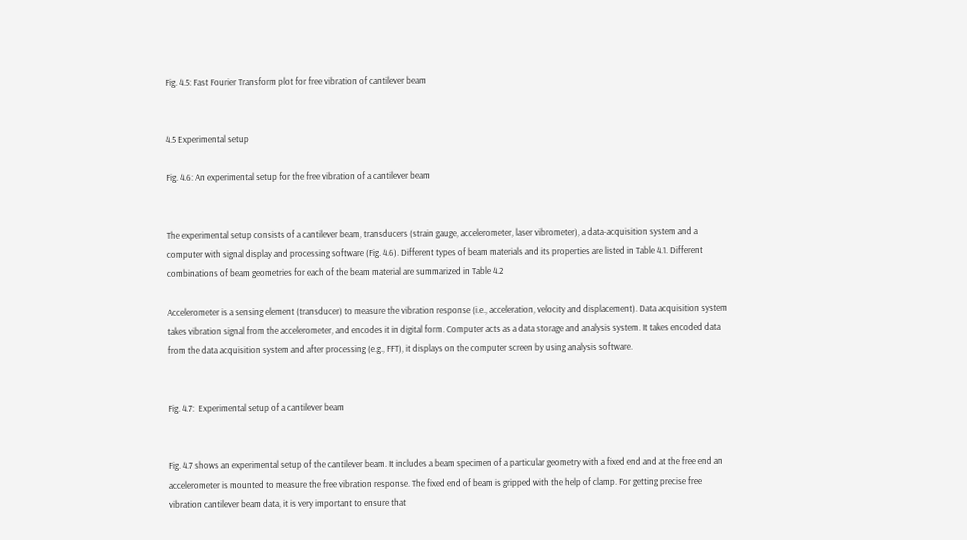Fig. 4.5: Fast Fourier Transform plot for free vibration of cantilever beam


4.5 Experimental setup

Fig. 4.6: An experimental setup for the free vibration of a cantilever beam


The experimental setup consists of a cantilever beam, transducers (strain gauge, accelerometer, laser vibrometer), a data-acquisition system and a computer with signal display and processing software (Fig. 4.6). Different types of beam materials and its properties are listed in Table 4.1. Different combinations of beam geometries for each of the beam material are summarized in Table 4.2

Accelerometer is a sensing element (transducer) to measure the vibration response (i.e., acceleration, velocity and displacement). Data acquisition system takes vibration signal from the accelerometer, and encodes it in digital form. Computer acts as a data storage and analysis system. It takes encoded data from the data acquisition system and after processing (e.g., FFT), it displays on the computer screen by using analysis software.


Fig. 4.7:  Experimental setup of a cantilever beam


Fig. 4.7 shows an experimental setup of the cantilever beam. It includes a beam specimen of a particular geometry with a fixed end and at the free end an accelerometer is mounted to measure the free vibration response. The fixed end of beam is gripped with the help of clamp. For getting precise free vibration cantilever beam data, it is very important to ensure that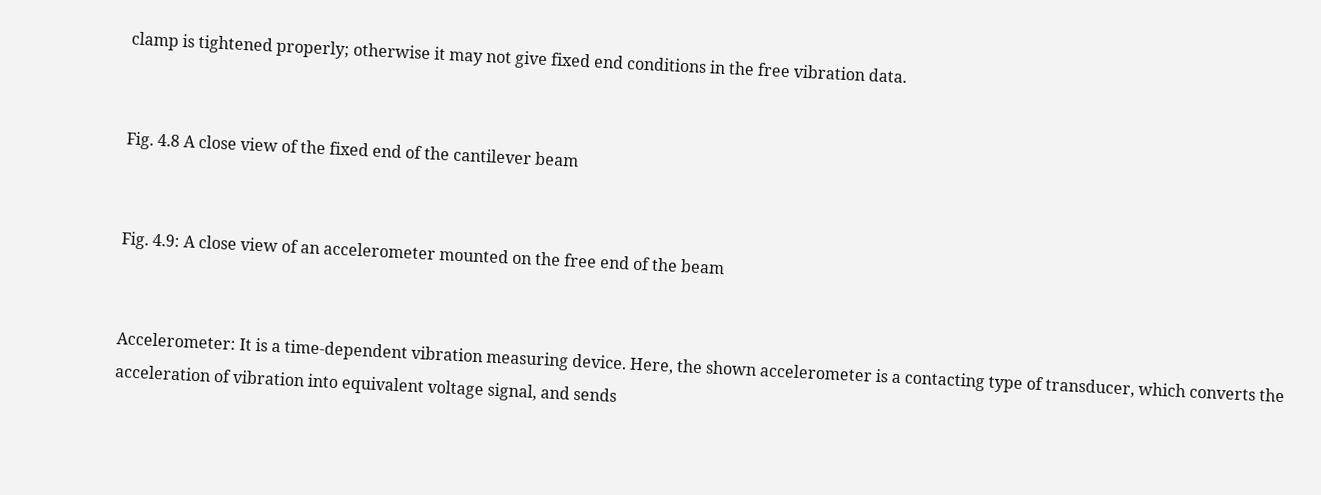clamp is tightened properly; otherwise it may not give fixed end conditions in the free vibration data.


Fig. 4.8 A close view of the fixed end of the cantilever beam


Fig. 4.9: A close view of an accelerometer mounted on the free end of the beam


Accelerometer: It is a time-dependent vibration measuring device. Here, the shown accelerometer is a contacting type of transducer, which converts the acceleration of vibration into equivalent voltage signal, and sends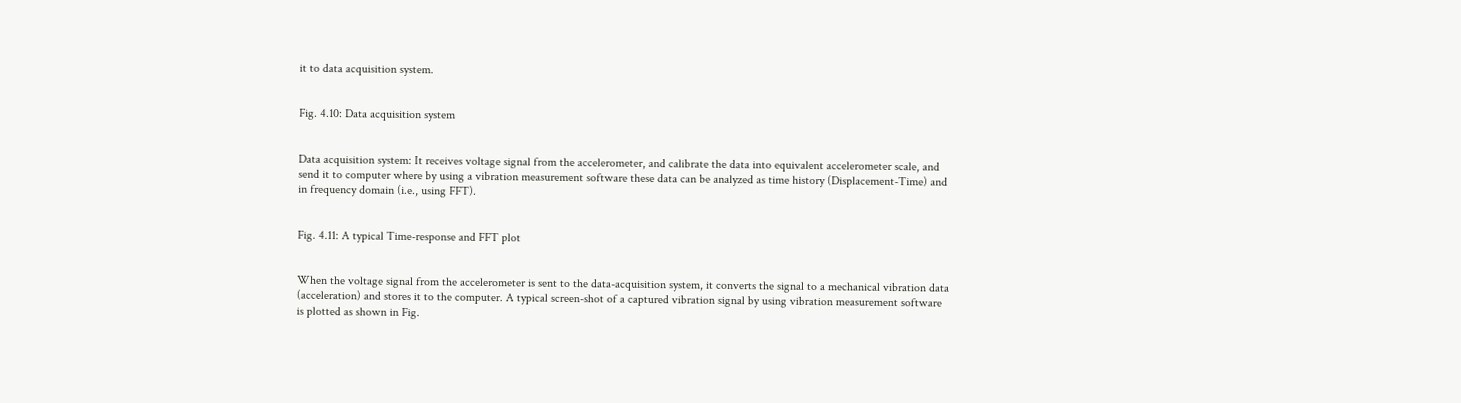it to data acquisition system.


Fig. 4.10: Data acquisition system


Data acquisition system: It receives voltage signal from the accelerometer, and calibrate the data into equivalent accelerometer scale, and send it to computer where by using a vibration measurement software these data can be analyzed as time history (Displacement-Time) and in frequency domain (i.e., using FFT).


Fig. 4.11: A typical Time-response and FFT plot


When the voltage signal from the accelerometer is sent to the data-acquisition system, it converts the signal to a mechanical vibration data (acceleration) and stores it to the computer. A typical screen-shot of a captured vibration signal by using vibration measurement software is plotted as shown in Fig.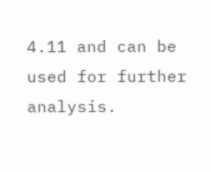4.11 and can be used for further analysis.